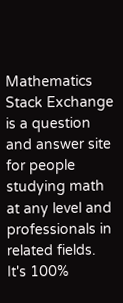Mathematics Stack Exchange is a question and answer site for people studying math at any level and professionals in related fields. It's 100%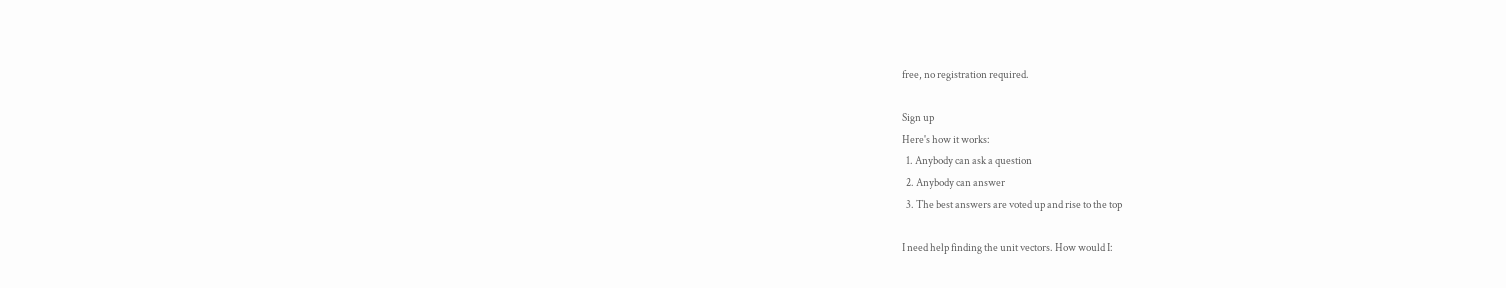free, no registration required.

Sign up
Here's how it works:
  1. Anybody can ask a question
  2. Anybody can answer
  3. The best answers are voted up and rise to the top

I need help finding the unit vectors. How would I: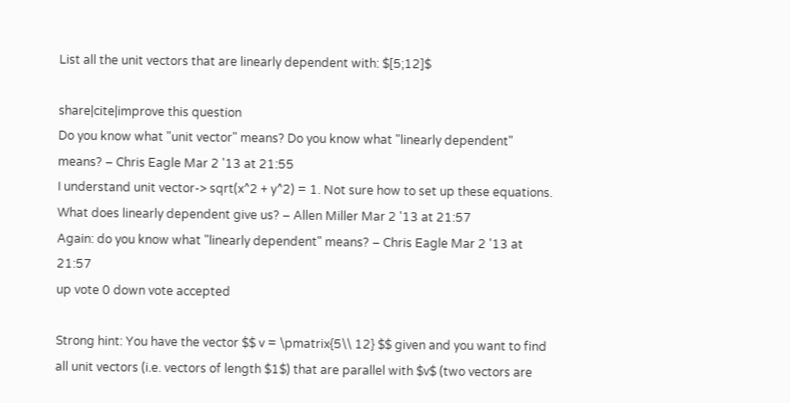List all the unit vectors that are linearly dependent with: $[5;12]$

share|cite|improve this question
Do you know what "unit vector" means? Do you know what "linearly dependent" means? – Chris Eagle Mar 2 '13 at 21:55
I understand unit vector-> sqrt(x^2 + y^2) = 1. Not sure how to set up these equations. What does linearly dependent give us? – Allen Miller Mar 2 '13 at 21:57
Again: do you know what "linearly dependent" means? – Chris Eagle Mar 2 '13 at 21:57
up vote 0 down vote accepted

Strong hint: You have the vector $$ v = \pmatrix{5\\ 12} $$ given and you want to find all unit vectors (i.e. vectors of length $1$) that are parallel with $v$ (two vectors are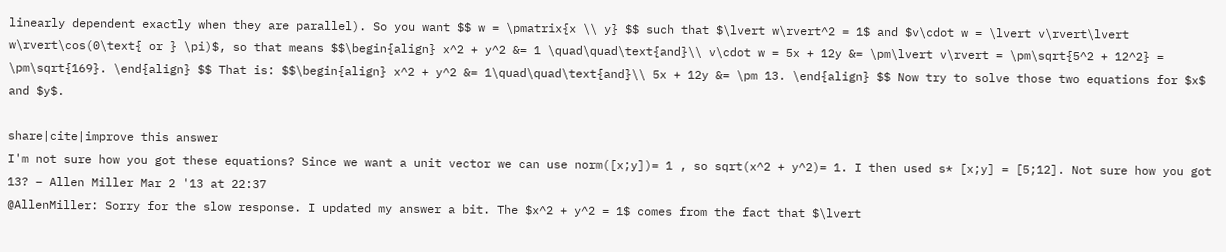linearly dependent exactly when they are parallel). So you want $$ w = \pmatrix{x \\ y} $$ such that $\lvert w\rvert^2 = 1$ and $v\cdot w = \lvert v\rvert\lvert w\rvert\cos(0\text{ or } \pi)$, so that means $$\begin{align} x^2 + y^2 &= 1 \quad\quad\text{and}\\ v\cdot w = 5x + 12y &= \pm\lvert v\rvert = \pm\sqrt{5^2 + 12^2} = \pm\sqrt{169}. \end{align} $$ That is: $$\begin{align} x^2 + y^2 &= 1\quad\quad\text{and}\\ 5x + 12y &= \pm 13. \end{align} $$ Now try to solve those two equations for $x$ and $y$.

share|cite|improve this answer
I'm not sure how you got these equations? Since we want a unit vector we can use norm([x;y])= 1 , so sqrt(x^2 + y^2)= 1. I then used s* [x;y] = [5;12]. Not sure how you got 13? – Allen Miller Mar 2 '13 at 22:37
@AllenMiller: Sorry for the slow response. I updated my answer a bit. The $x^2 + y^2 = 1$ comes from the fact that $\lvert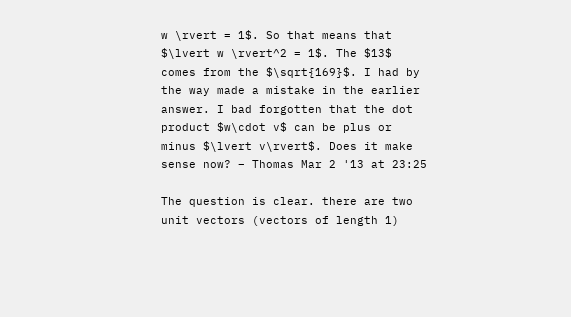w \rvert = 1$. So that means that $\lvert w \rvert^2 = 1$. The $13$ comes from the $\sqrt{169}$. I had by the way made a mistake in the earlier answer. I bad forgotten that the dot product $w\cdot v$ can be plus or minus $\lvert v\rvert$. Does it make sense now? – Thomas Mar 2 '13 at 23:25

The question is clear. there are two unit vectors (vectors of length 1)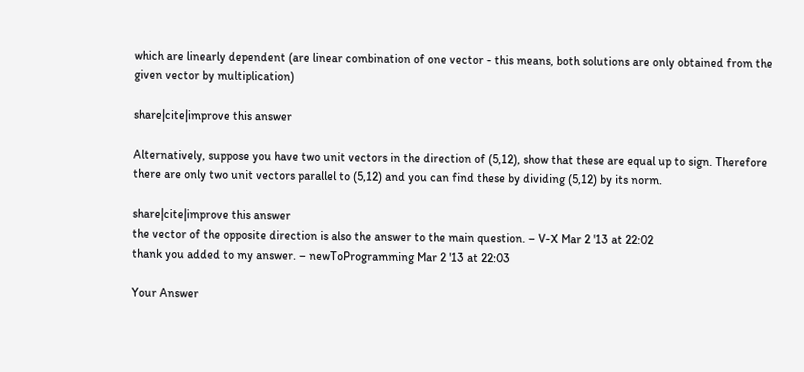which are linearly dependent (are linear combination of one vector - this means, both solutions are only obtained from the given vector by multiplication)

share|cite|improve this answer

Alternatively, suppose you have two unit vectors in the direction of (5,12), show that these are equal up to sign. Therefore there are only two unit vectors parallel to (5,12) and you can find these by dividing (5,12) by its norm.

share|cite|improve this answer
the vector of the opposite direction is also the answer to the main question. – V-X Mar 2 '13 at 22:02
thank you added to my answer. – newToProgramming Mar 2 '13 at 22:03

Your Answer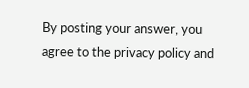By posting your answer, you agree to the privacy policy and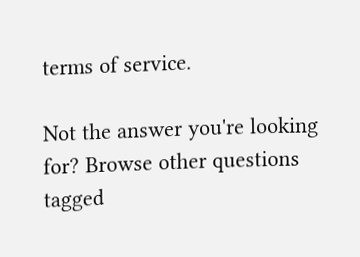terms of service.

Not the answer you're looking for? Browse other questions tagged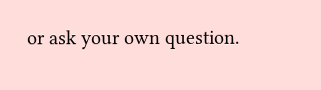or ask your own question.